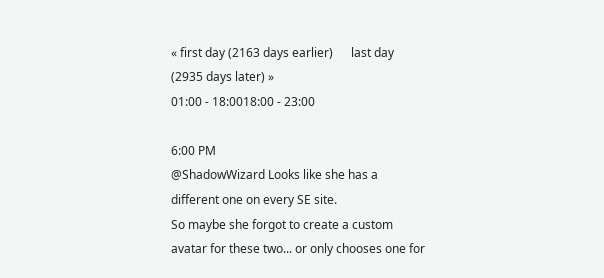« first day (2163 days earlier)      last day (2935 days later) »
01:00 - 18:0018:00 - 23:00

6:00 PM
@ShadowWizard Looks like she has a different one on every SE site.
So maybe she forgot to create a custom avatar for these two... or only chooses one for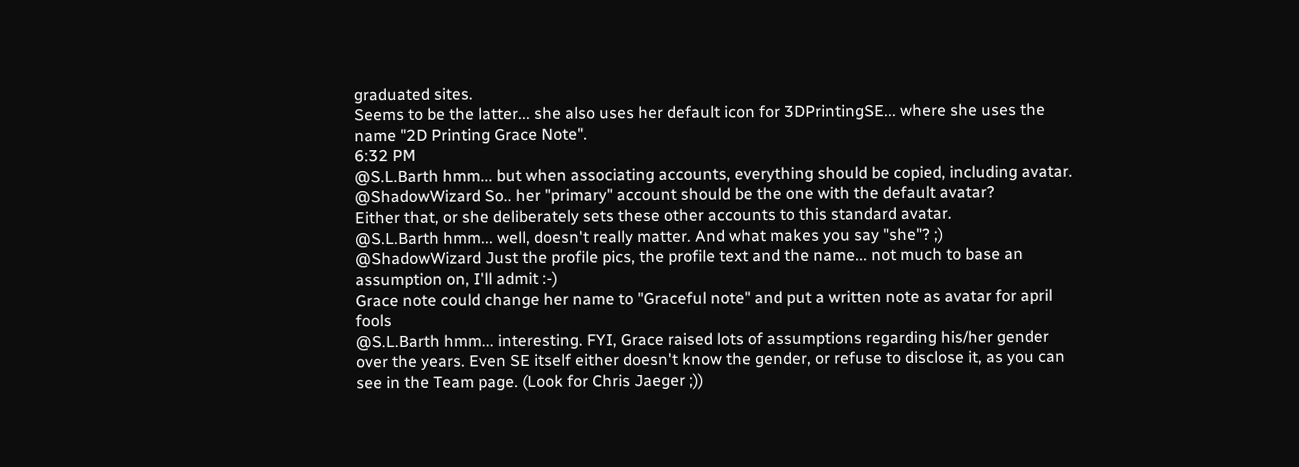graduated sites.
Seems to be the latter... she also uses her default icon for 3DPrintingSE... where she uses the name "2D Printing Grace Note".
6:32 PM
@S.L.Barth hmm... but when associating accounts, everything should be copied, including avatar.
@ShadowWizard So.. her "primary" account should be the one with the default avatar?
Either that, or she deliberately sets these other accounts to this standard avatar.
@S.L.Barth hmm... well, doesn't really matter. And what makes you say "she"? ;)
@ShadowWizard Just the profile pics, the profile text and the name... not much to base an assumption on, I'll admit :-)
Grace note could change her name to "Graceful note" and put a written note as avatar for april fools
@S.L.Barth hmm... interesting. FYI, Grace raised lots of assumptions regarding his/her gender over the years. Even SE itself either doesn't know the gender, or refuse to disclose it, as you can see in the Team page. (Look for Chris Jaeger ;))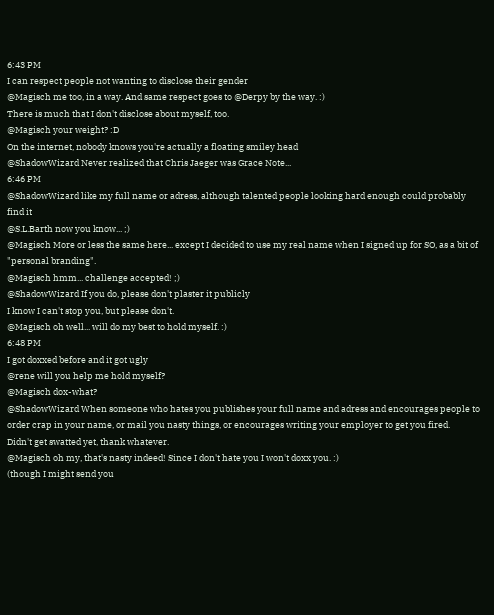6:43 PM
I can respect people not wanting to disclose their gender
@Magisch me too, in a way. And same respect goes to @Derpy by the way. :)
There is much that I don't disclose about myself, too.
@Magisch your weight? :D
On the internet, nobody knows you're actually a floating smiley head
@ShadowWizard Never realized that Chris Jaeger was Grace Note...
6:46 PM
@ShadowWizard like my full name or adress, although talented people looking hard enough could probably find it
@S.L.Barth now you know... ;)
@Magisch More or less the same here... except I decided to use my real name when I signed up for SO, as a bit of "personal branding".
@Magisch hmm... challenge accepted! ;)
@ShadowWizard If you do, please don't plaster it publicly
I know I can't stop you, but please don't.
@Magisch oh well... will do my best to hold myself. :)
6:48 PM
I got doxxed before and it got ugly
@rene will you help me hold myself?
@Magisch dox-what?
@ShadowWizard When someone who hates you publishes your full name and adress and encourages people to order crap in your name, or mail you nasty things, or encourages writing your employer to get you fired.
Didn't get swatted yet, thank whatever.
@Magisch oh my, that's nasty indeed! Since I don't hate you I won't doxx you. :)
(though I might send you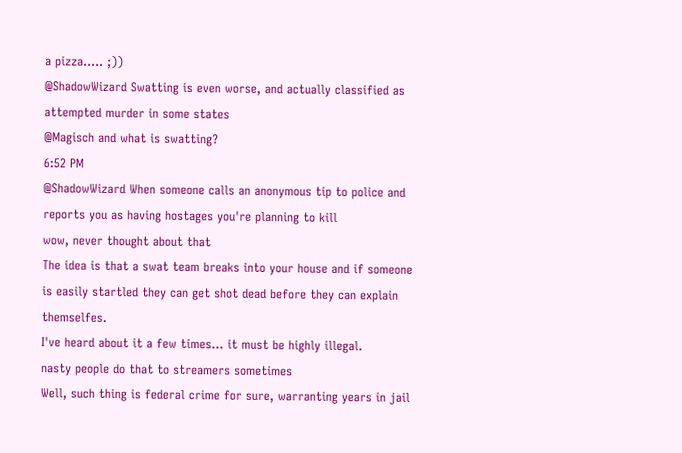a pizza..... ;))
@ShadowWizard Swatting is even worse, and actually classified as attempted murder in some states
@Magisch and what is swatting?
6:52 PM
@ShadowWizard When someone calls an anonymous tip to police and reports you as having hostages you're planning to kill
wow, never thought about that
The idea is that a swat team breaks into your house and if someone is easily startled they can get shot dead before they can explain themselfes.
I've heard about it a few times... it must be highly illegal.
nasty people do that to streamers sometimes
Well, such thing is federal crime for sure, warranting years in jail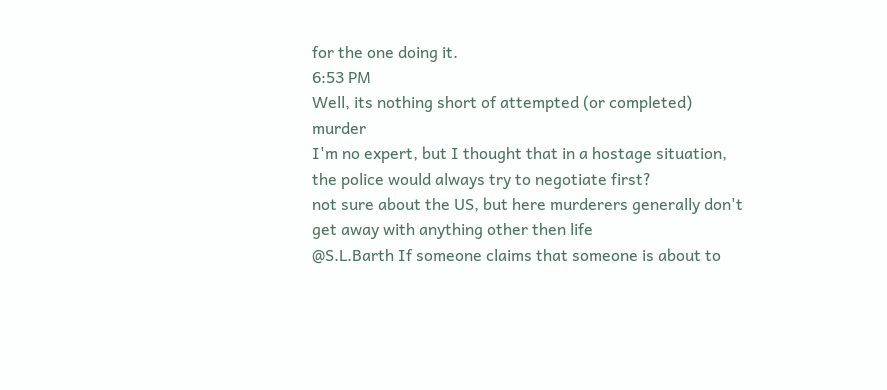for the one doing it.
6:53 PM
Well, its nothing short of attempted (or completed) murder
I'm no expert, but I thought that in a hostage situation, the police would always try to negotiate first?
not sure about the US, but here murderers generally don't get away with anything other then life
@S.L.Barth If someone claims that someone is about to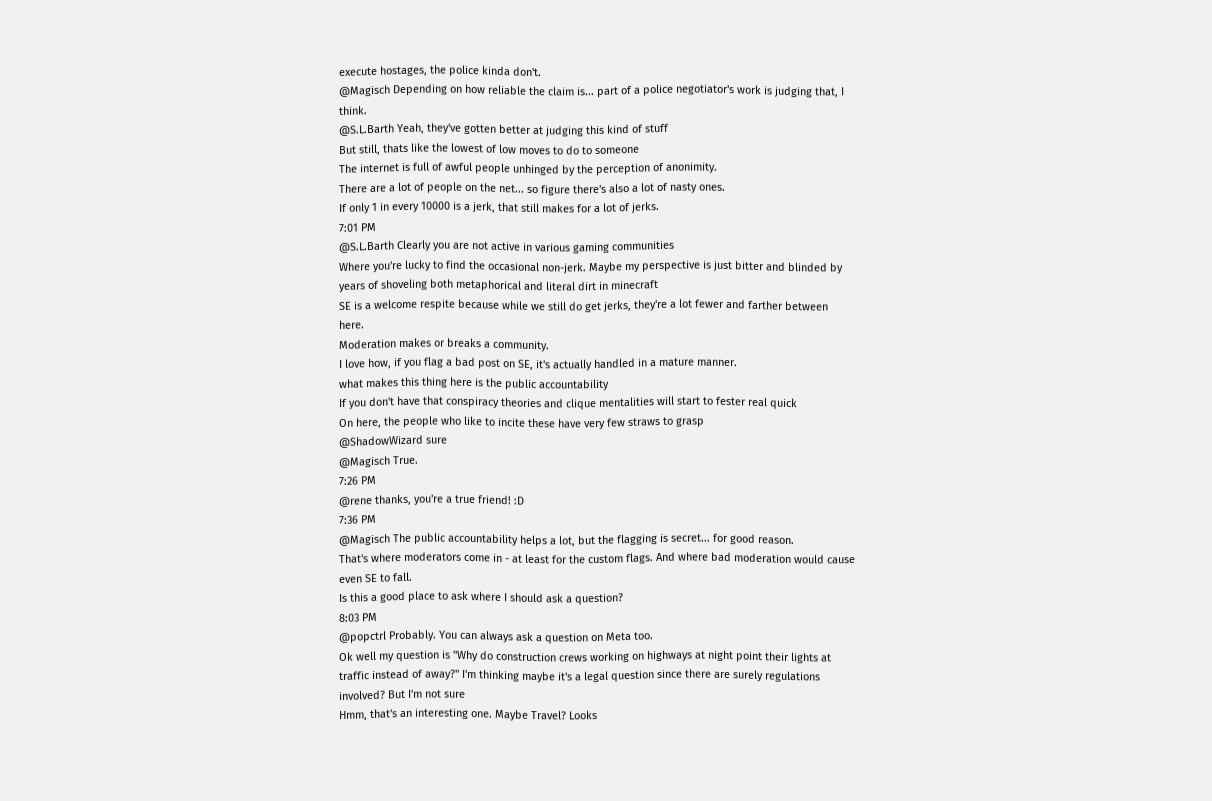execute hostages, the police kinda don't.
@Magisch Depending on how reliable the claim is... part of a police negotiator's work is judging that, I think.
@S.L.Barth Yeah, they've gotten better at judging this kind of stuff
But still, thats like the lowest of low moves to do to someone
The internet is full of awful people unhinged by the perception of anonimity.
There are a lot of people on the net... so figure there's also a lot of nasty ones.
If only 1 in every 10000 is a jerk, that still makes for a lot of jerks.
7:01 PM
@S.L.Barth Clearly you are not active in various gaming communities
Where you're lucky to find the occasional non-jerk. Maybe my perspective is just bitter and blinded by years of shoveling both metaphorical and literal dirt in minecraft
SE is a welcome respite because while we still do get jerks, they're a lot fewer and farther between here.
Moderation makes or breaks a community.
I love how, if you flag a bad post on SE, it's actually handled in a mature manner.
what makes this thing here is the public accountability
If you don't have that conspiracy theories and clique mentalities will start to fester real quick
On here, the people who like to incite these have very few straws to grasp
@ShadowWizard sure
@Magisch True.
7:26 PM
@rene thanks, you're a true friend! :D
7:36 PM
@Magisch The public accountability helps a lot, but the flagging is secret... for good reason.
That's where moderators come in - at least for the custom flags. And where bad moderation would cause even SE to fall.
Is this a good place to ask where I should ask a question?
8:03 PM
@popctrl Probably. You can always ask a question on Meta too.
Ok well my question is "Why do construction crews working on highways at night point their lights at traffic instead of away?" I'm thinking maybe it's a legal question since there are surely regulations involved? But I'm not sure
Hmm, that's an interesting one. Maybe Travel? Looks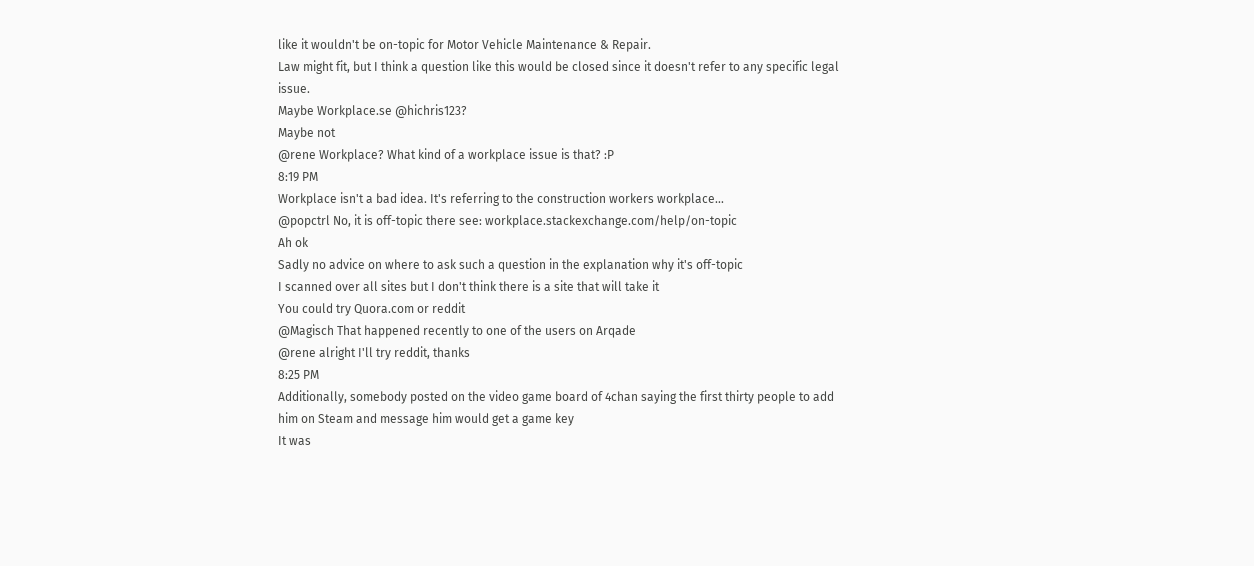like it wouldn't be on-topic for Motor Vehicle Maintenance & Repair.
Law might fit, but I think a question like this would be closed since it doesn't refer to any specific legal issue.
Maybe Workplace.se @hichris123?
Maybe not
@rene Workplace? What kind of a workplace issue is that? :P
8:19 PM
Workplace isn't a bad idea. It's referring to the construction workers workplace...
@popctrl No, it is off-topic there see: workplace.stackexchange.com/help/on-topic
Ah ok
Sadly no advice on where to ask such a question in the explanation why it's off-topic
I scanned over all sites but I don't think there is a site that will take it
You could try Quora.com or reddit
@Magisch That happened recently to one of the users on Arqade
@rene alright I'll try reddit, thanks
8:25 PM
Additionally, somebody posted on the video game board of 4chan saying the first thirty people to add him on Steam and message him would get a game key
It was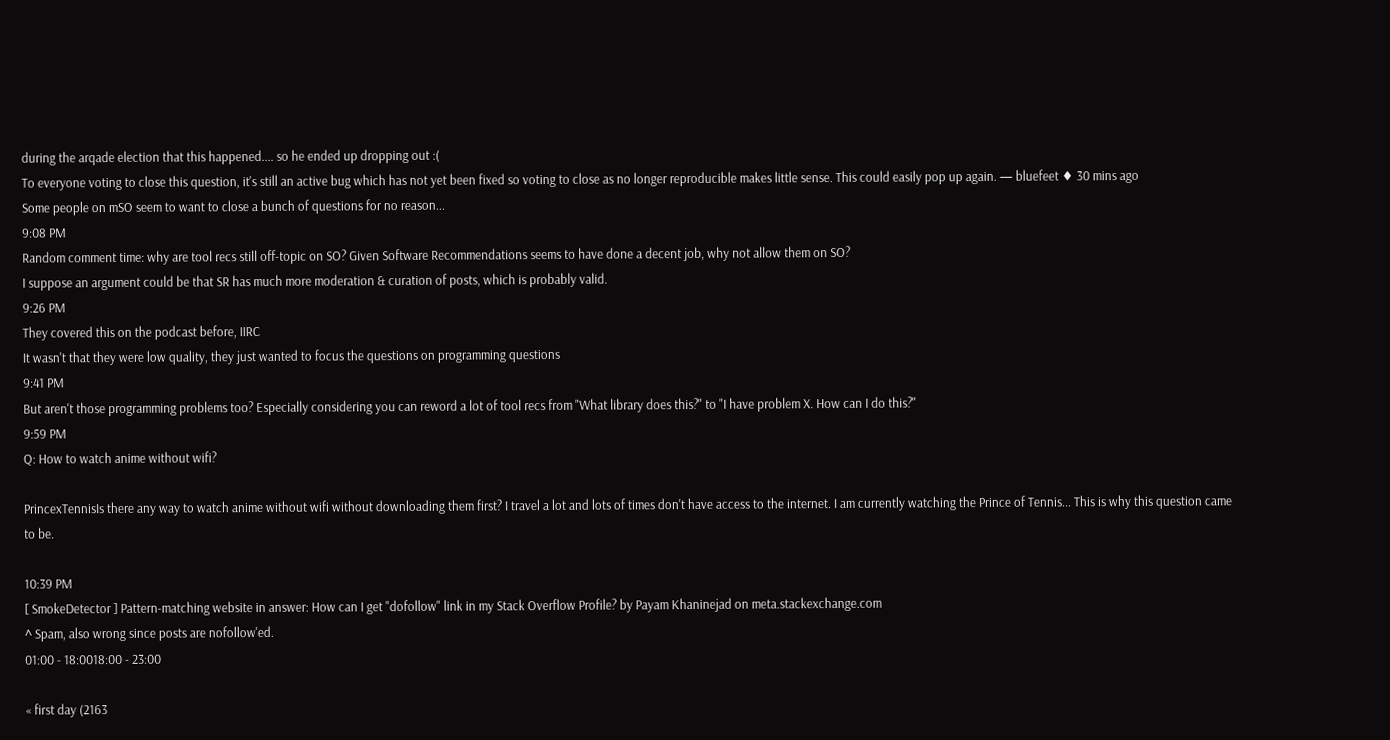during the arqade election that this happened.... so he ended up dropping out :(
To everyone voting to close this question, it's still an active bug which has not yet been fixed so voting to close as no longer reproducible makes little sense. This could easily pop up again. — bluefeet ♦ 30 mins ago
Some people on mSO seem to want to close a bunch of questions for no reason...
9:08 PM
Random comment time: why are tool recs still off-topic on SO? Given Software Recommendations seems to have done a decent job, why not allow them on SO?
I suppose an argument could be that SR has much more moderation & curation of posts, which is probably valid.
9:26 PM
They covered this on the podcast before, IIRC
It wasn't that they were low quality, they just wanted to focus the questions on programming questions
9:41 PM
But aren't those programming problems too? Especially considering you can reword a lot of tool recs from "What library does this?" to "I have problem X. How can I do this?"
9:59 PM
Q: How to watch anime without wifi?

PrincexTennisIs there any way to watch anime without wifi without downloading them first? I travel a lot and lots of times don't have access to the internet. I am currently watching the Prince of Tennis... This is why this question came to be.

10:39 PM
[ SmokeDetector ] Pattern-matching website in answer: How can I get "dofollow" link in my Stack Overflow Profile? by Payam Khaninejad on meta.stackexchange.com
^ Spam, also wrong since posts are nofollow'ed.
01:00 - 18:0018:00 - 23:00

« first day (2163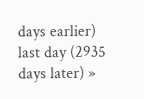days earlier)      last day (2935 days later) »